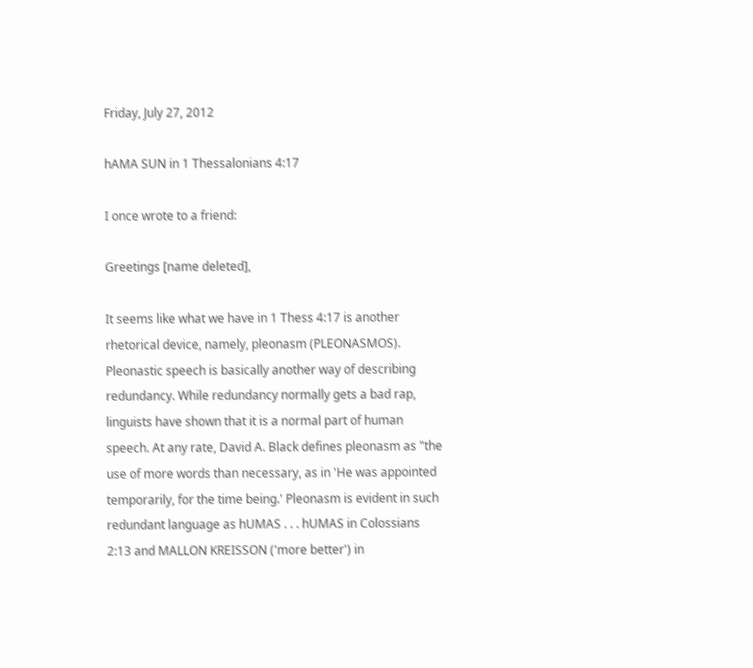Friday, July 27, 2012

hAMA SUN in 1 Thessalonians 4:17

I once wrote to a friend:

Greetings [name deleted],

It seems like what we have in 1 Thess 4:17 is another rhetorical device, namely, pleonasm (PLEONASMOS). Pleonastic speech is basically another way of describing redundancy. While redundancy normally gets a bad rap, linguists have shown that it is a normal part of human speech. At any rate, David A. Black defines pleonasm as "the use of more words than necessary, as in 'He was appointed temporarily, for the time being.' Pleonasm is evident in such redundant language as hUMAS . . . hUMAS in Colossians 2:13 and MALLON KREISSON ('more better') in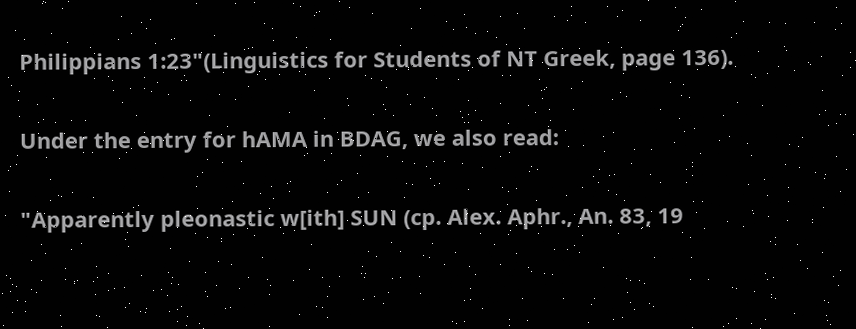Philippians 1:23"(Linguistics for Students of NT Greek, page 136).

Under the entry for hAMA in BDAG, we also read:

"Apparently pleonastic w[ith] SUN (cp. Alex. Aphr., An. 83, 19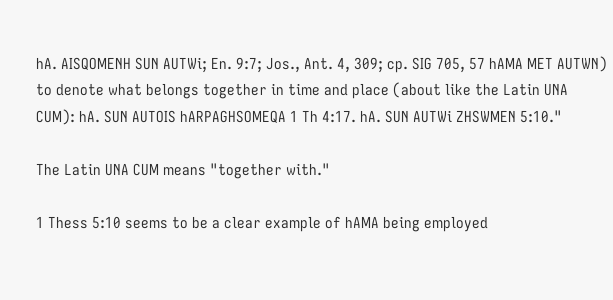hA. AISQOMENH SUN AUTWi; En. 9:7; Jos., Ant. 4, 309; cp. SIG 705, 57 hAMA MET AUTWN) to denote what belongs together in time and place (about like the Latin UNA CUM): hA. SUN AUTOIS hARPAGHSOMEQA 1 Th 4:17. hA. SUN AUTWi ZHSWMEN 5:10."

The Latin UNA CUM means "together with."

1 Thess 5:10 seems to be a clear example of hAMA being employed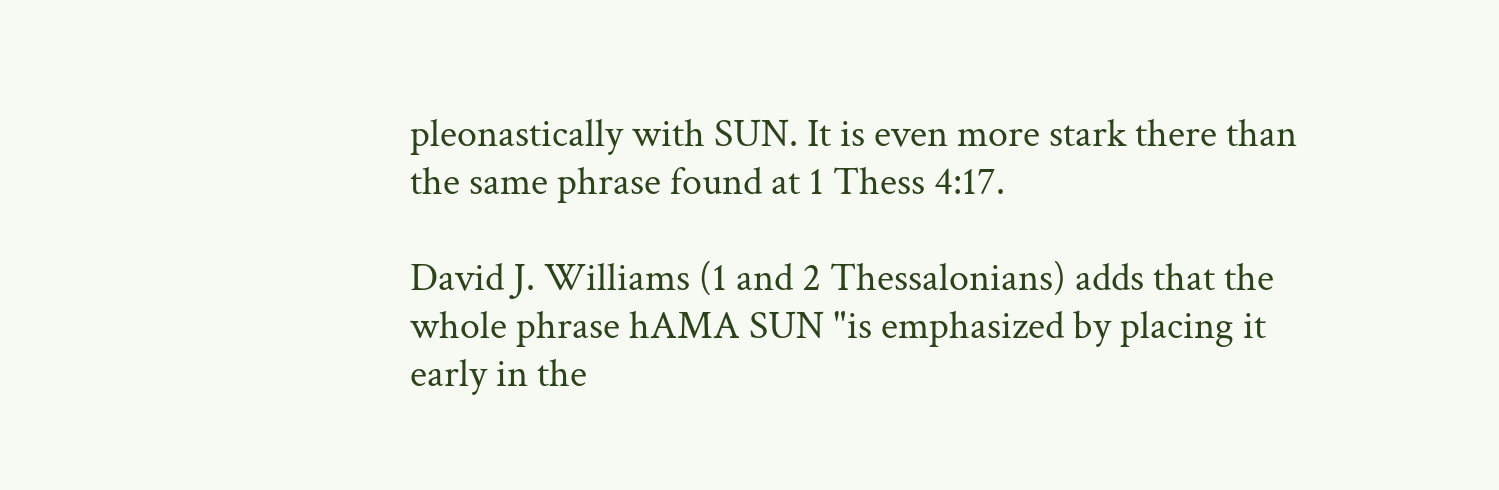pleonastically with SUN. It is even more stark there than the same phrase found at 1 Thess 4:17.

David J. Williams (1 and 2 Thessalonians) adds that the whole phrase hAMA SUN "is emphasized by placing it early in the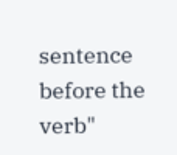sentence before the verb"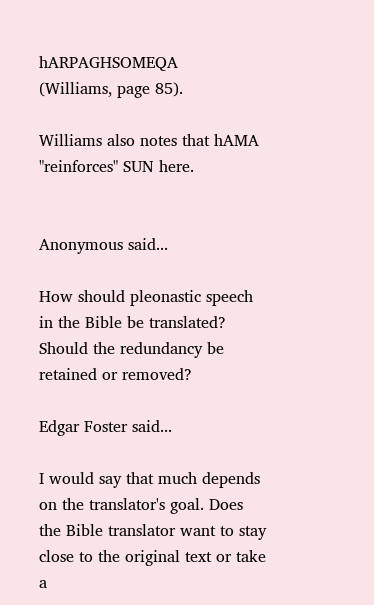hARPAGHSOMEQA
(Williams, page 85).

Williams also notes that hAMA "reinforces" SUN here.


Anonymous said...

How should pleonastic speech in the Bible be translated? Should the redundancy be retained or removed?

Edgar Foster said...

I would say that much depends on the translator's goal. Does the Bible translator want to stay close to the original text or take a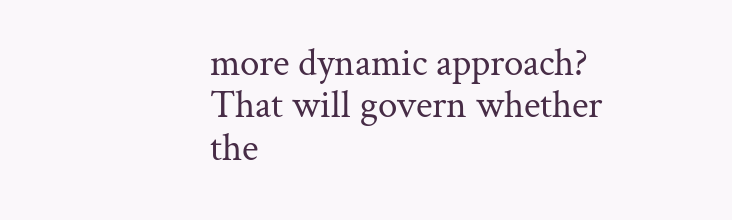more dynamic approach? That will govern whether the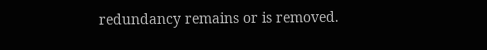redundancy remains or is removed.